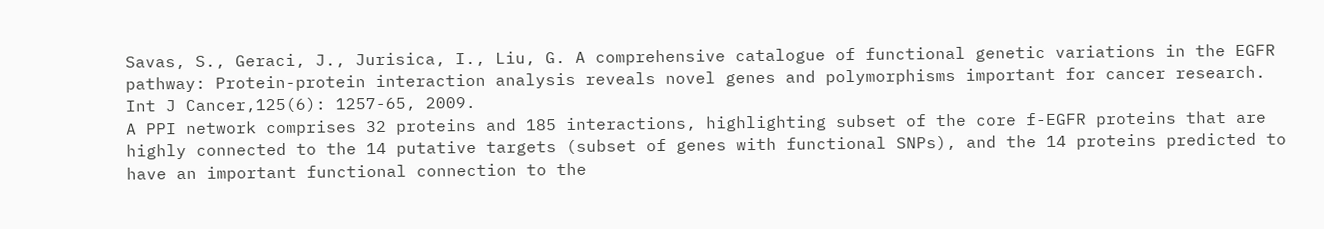Savas, S., Geraci, J., Jurisica, I., Liu, G. A comprehensive catalogue of functional genetic variations in the EGFR pathway: Protein-protein interaction analysis reveals novel genes and polymorphisms important for cancer research. Int J Cancer,125(6): 1257-65, 2009.
A PPI network comprises 32 proteins and 185 interactions, highlighting subset of the core f-EGFR proteins that are highly connected to the 14 putative targets (subset of genes with functional SNPs), and the 14 proteins predicted to have an important functional connection to the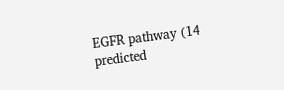EGFR pathway (14 predicted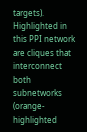targets). Highlighted in this PPI network are cliques that interconnect both subnetworks (orange-highlighted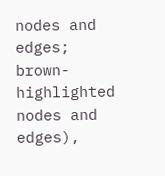nodes and edges; brown-highlighted nodes and edges),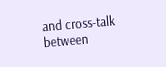and cross-talk between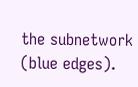the subnetwork (blue edges).